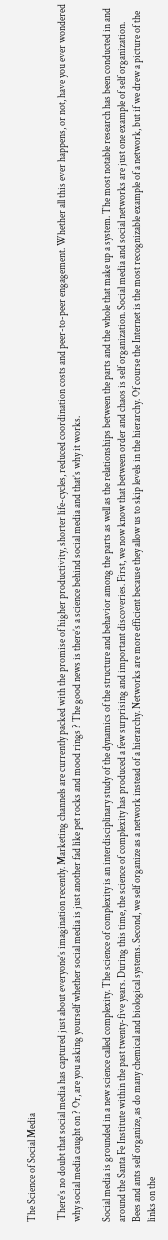The Science of Social Media

 There’s no doubt that social media has captured just about everyone’s imagination recently. Marketing channels are currently packed with the promise of higher productivity, shorter life-cycles, reduced coordination costs and peer-to-peer engagement. Whether all this ever happens, or not, have you ever wondered why social media caught on ? Or, are you asking yourself whether social media is just another fad like pet rocks and mood rings ? The good news is there’s a science behind social media and that’s why it works.

Social media is grounded in a new science called complexity. The science of complexity is an interdisciplinary study of the dynamics of the structure and behavior among the parts as well as the relationships between the parts and the whole that make up a system. The most notable research has been conducted in and around the Santa Fe Institute within the past twenty-five years. During this time, the science of complexity has produced a few surprising and important discoveries. First, we now know that between order and chaos is self organization. Social media and social networks are just one example of self organization. Bees and ants self organize, as do many chemical and biological systems. Second, we self organize as a network instead of a hierarchy. Networks are more efficient because they allow us to skip levels in the hierarchy. Of course the Internet is the most recognizable example of a network, but if we drew a picture of the links on the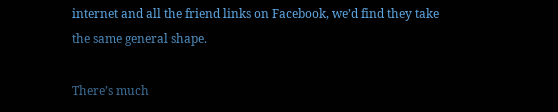internet and all the friend links on Facebook, we’d find they take the same general shape.

There’s much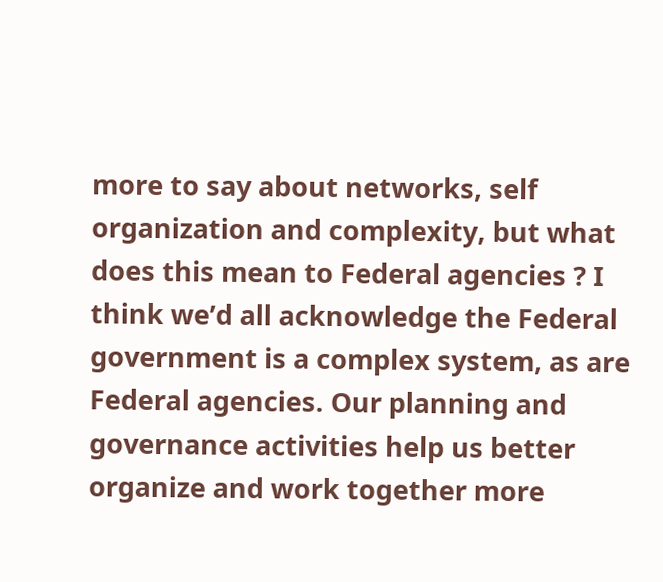more to say about networks, self organization and complexity, but what does this mean to Federal agencies ? I think we’d all acknowledge the Federal government is a complex system, as are Federal agencies. Our planning and governance activities help us better organize and work together more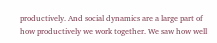productively. And social dynamics are a large part of how productively we work together. We saw how well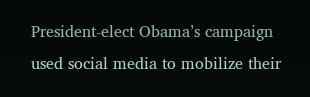President-elect Obama’s campaign used social media to mobilize their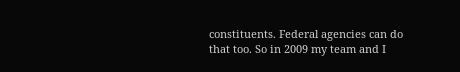constituents. Federal agencies can do that too. So in 2009 my team and I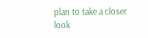plan to take a closer look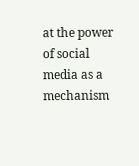at the power of social media as a mechanism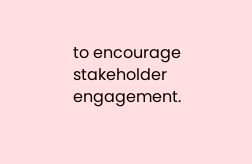to encourage stakeholder engagement.